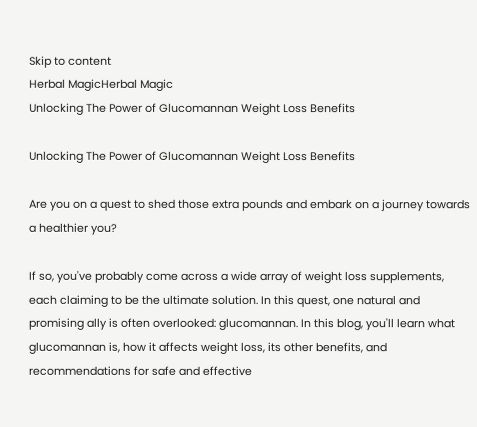Skip to content
Herbal MagicHerbal Magic
Unlocking The Power of Glucomannan Weight Loss Benefits

Unlocking The Power of Glucomannan Weight Loss Benefits

Are you on a quest to shed those extra pounds and embark on a journey towards a healthier you?

If so, you've probably come across a wide array of weight loss supplements, each claiming to be the ultimate solution. In this quest, one natural and promising ally is often overlooked: glucomannan. In this blog, you'll learn what glucomannan is, how it affects weight loss, its other benefits, and recommendations for safe and effective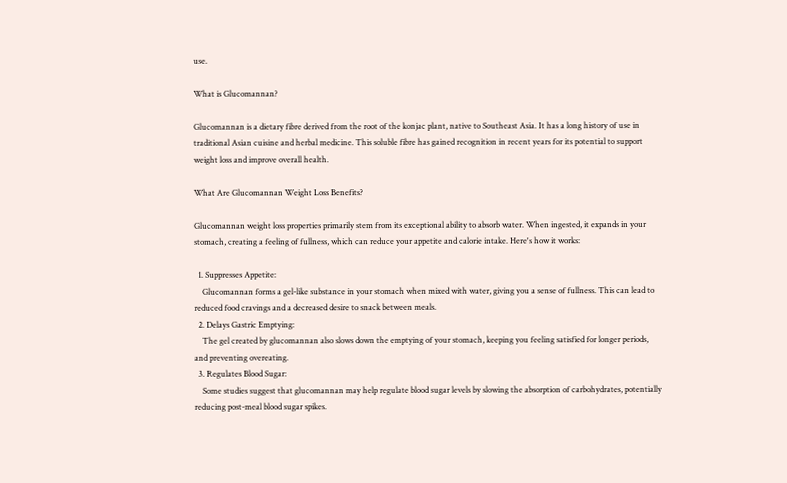use.

What is Glucomannan?

Glucomannan is a dietary fibre derived from the root of the konjac plant, native to Southeast Asia. It has a long history of use in traditional Asian cuisine and herbal medicine. This soluble fibre has gained recognition in recent years for its potential to support weight loss and improve overall health.

What Are Glucomannan Weight Loss Benefits?

Glucomannan weight loss properties primarily stem from its exceptional ability to absorb water. When ingested, it expands in your stomach, creating a feeling of fullness, which can reduce your appetite and calorie intake. Here's how it works:

  1. Suppresses Appetite:
    Glucomannan forms a gel-like substance in your stomach when mixed with water, giving you a sense of fullness. This can lead to reduced food cravings and a decreased desire to snack between meals.
  2. Delays Gastric Emptying:
    The gel created by glucomannan also slows down the emptying of your stomach, keeping you feeling satisfied for longer periods, and preventing overeating.
  3. Regulates Blood Sugar:
    Some studies suggest that glucomannan may help regulate blood sugar levels by slowing the absorption of carbohydrates, potentially reducing post-meal blood sugar spikes.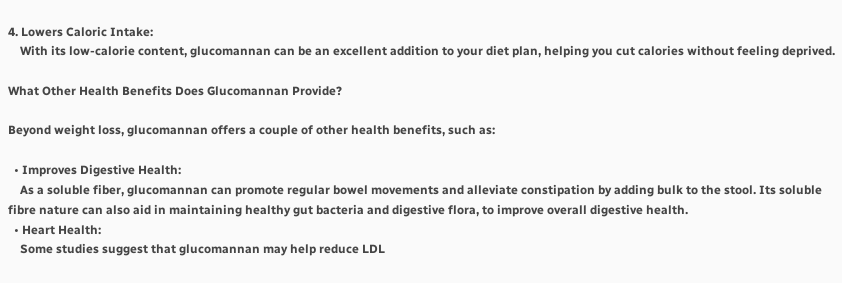4. Lowers Caloric Intake:
    With its low-calorie content, glucomannan can be an excellent addition to your diet plan, helping you cut calories without feeling deprived.

What Other Health Benefits Does Glucomannan Provide?

Beyond weight loss, glucomannan offers a couple of other health benefits, such as:

  • Improves Digestive Health:
    As a soluble fiber, glucomannan can promote regular bowel movements and alleviate constipation by adding bulk to the stool. Its soluble fibre nature can also aid in maintaining healthy gut bacteria and digestive flora, to improve overall digestive health.
  • Heart Health:
    Some studies suggest that glucomannan may help reduce LDL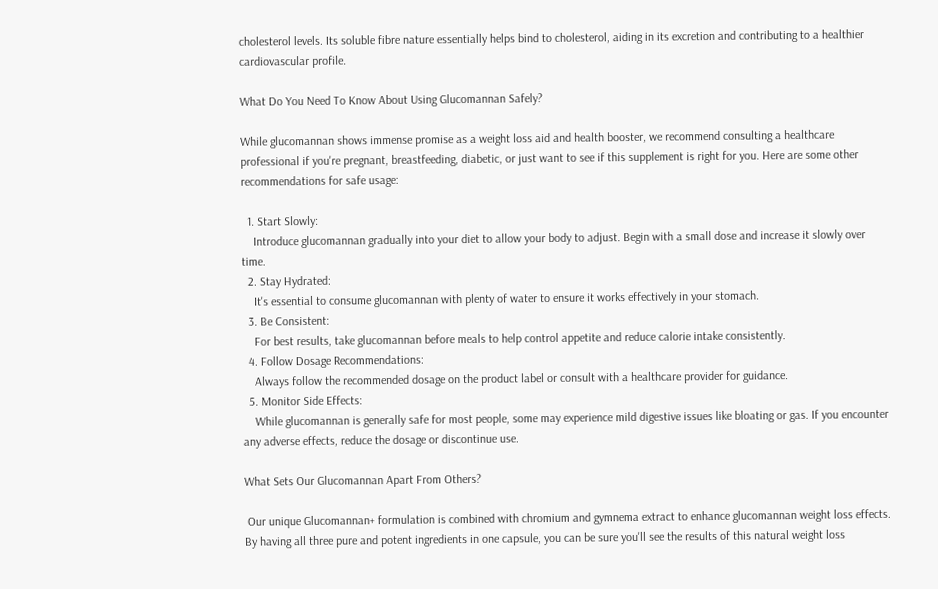cholesterol levels. Its soluble fibre nature essentially helps bind to cholesterol, aiding in its excretion and contributing to a healthier cardiovascular profile.

What Do You Need To Know About Using Glucomannan Safely?

While glucomannan shows immense promise as a weight loss aid and health booster, we recommend consulting a healthcare professional if you're pregnant, breastfeeding, diabetic, or just want to see if this supplement is right for you. Here are some other recommendations for safe usage:

  1. Start Slowly:
    Introduce glucomannan gradually into your diet to allow your body to adjust. Begin with a small dose and increase it slowly over time.
  2. Stay Hydrated:
    It's essential to consume glucomannan with plenty of water to ensure it works effectively in your stomach.
  3. Be Consistent:
    For best results, take glucomannan before meals to help control appetite and reduce calorie intake consistently.
  4. Follow Dosage Recommendations:
    Always follow the recommended dosage on the product label or consult with a healthcare provider for guidance.
  5. Monitor Side Effects:
    While glucomannan is generally safe for most people, some may experience mild digestive issues like bloating or gas. If you encounter any adverse effects, reduce the dosage or discontinue use.

What Sets Our Glucomannan Apart From Others?

 Our unique Glucomannan+ formulation is combined with chromium and gymnema extract to enhance glucomannan weight loss effects. By having all three pure and potent ingredients in one capsule, you can be sure you'll see the results of this natural weight loss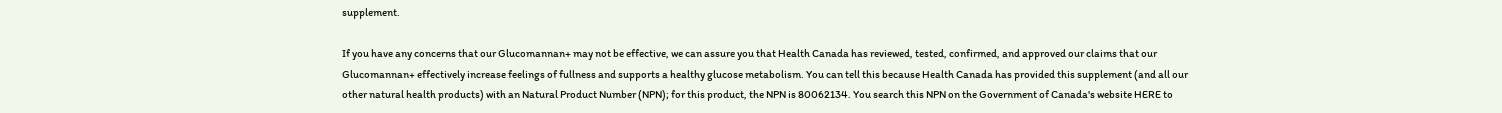supplement.

If you have any concerns that our Glucomannan+ may not be effective, we can assure you that Health Canada has reviewed, tested, confirmed, and approved our claims that our Glucomannan+ effectively increase feelings of fullness and supports a healthy glucose metabolism. You can tell this because Health Canada has provided this supplement (and all our other natural health products) with an Natural Product Number (NPN); for this product, the NPN is 80062134. You search this NPN on the Government of Canada's website HERE to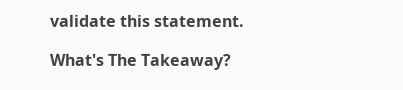validate this statement.

What's The Takeaway?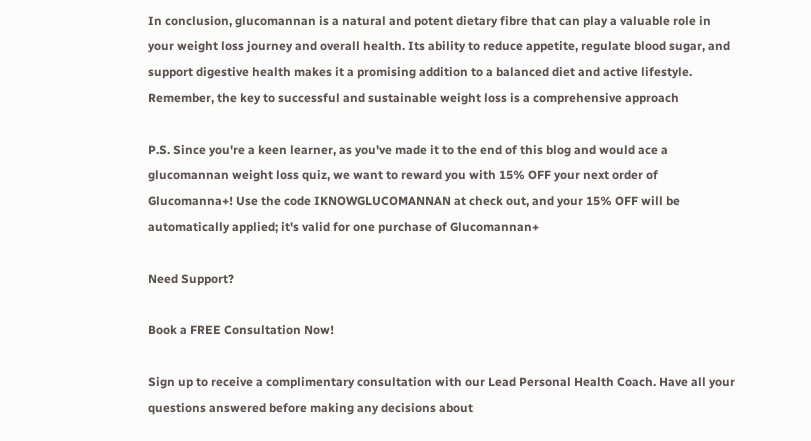In conclusion, glucomannan is a natural and potent dietary fibre that can play a valuable role in your weight loss journey and overall health. Its ability to reduce appetite, regulate blood sugar, and support digestive health makes it a promising addition to a balanced diet and active lifestyle. Remember, the key to successful and sustainable weight loss is a comprehensive approach

P.S. Since you're a keen learner, as you've made it to the end of this blog and would ace a glucomannan weight loss quiz, we want to reward you with 15% OFF your next order of Glucomanna+! Use the code IKNOWGLUCOMANNAN at check out, and your 15% OFF will be automatically applied; it's valid for one purchase of Glucomannan+

Need Support?

Book a FREE Consultation Now!

Sign up to receive a complimentary consultation with our Lead Personal Health Coach. Have all your questions answered before making any decisions about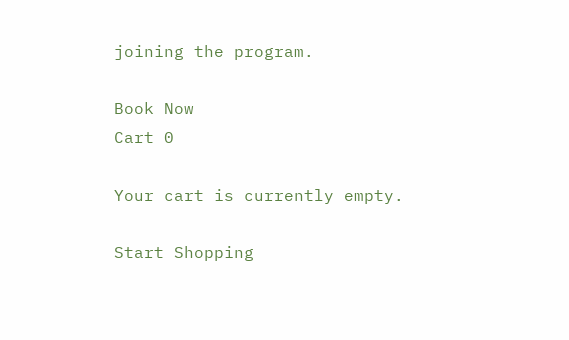joining the program.

Book Now
Cart 0

Your cart is currently empty.

Start Shopping